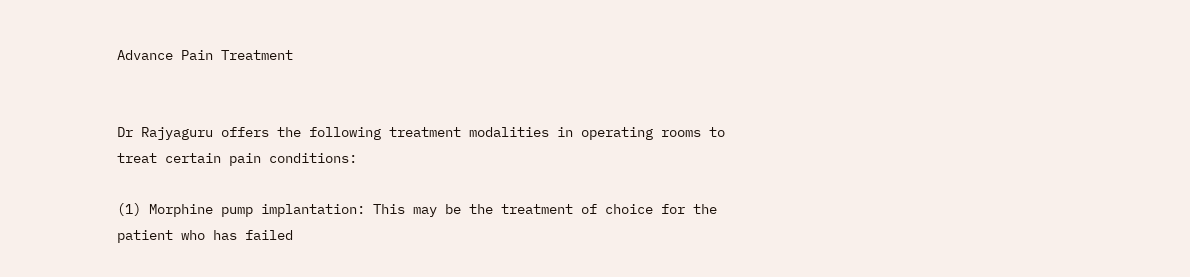Advance Pain Treatment


Dr Rajyaguru offers the following treatment modalities in operating rooms to treat certain pain conditions:

(1) Morphine pump implantation: This may be the treatment of choice for the patient who has failed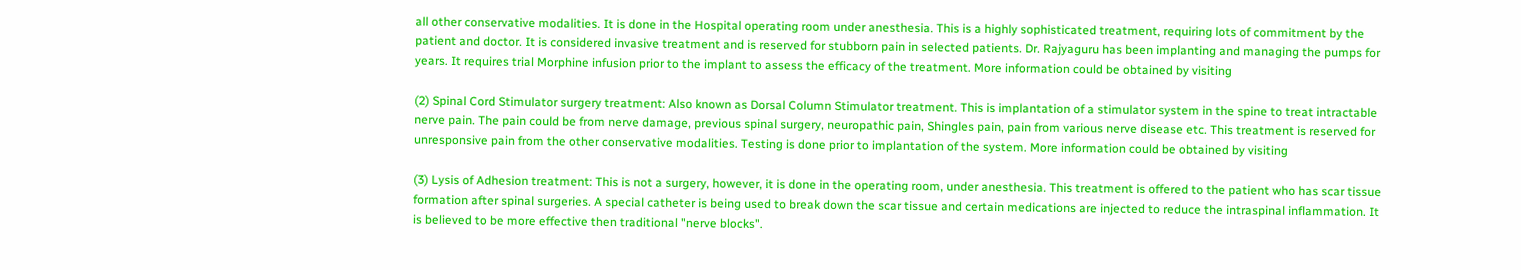all other conservative modalities. It is done in the Hospital operating room under anesthesia. This is a highly sophisticated treatment, requiring lots of commitment by the patient and doctor. It is considered invasive treatment and is reserved for stubborn pain in selected patients. Dr. Rajyaguru has been implanting and managing the pumps for years. It requires trial Morphine infusion prior to the implant to assess the efficacy of the treatment. More information could be obtained by visiting

(2) Spinal Cord Stimulator surgery treatment: Also known as Dorsal Column Stimulator treatment. This is implantation of a stimulator system in the spine to treat intractable nerve pain. The pain could be from nerve damage, previous spinal surgery, neuropathic pain, Shingles pain, pain from various nerve disease etc. This treatment is reserved for unresponsive pain from the other conservative modalities. Testing is done prior to implantation of the system. More information could be obtained by visiting

(3) Lysis of Adhesion treatment: This is not a surgery, however, it is done in the operating room, under anesthesia. This treatment is offered to the patient who has scar tissue formation after spinal surgeries. A special catheter is being used to break down the scar tissue and certain medications are injected to reduce the intraspinal inflammation. It is believed to be more effective then traditional "nerve blocks".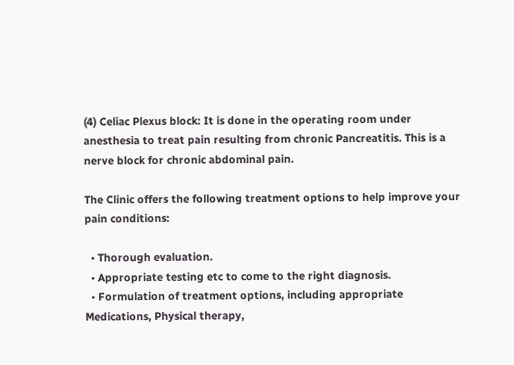(4) Celiac Plexus block: It is done in the operating room under anesthesia to treat pain resulting from chronic Pancreatitis. This is a nerve block for chronic abdominal pain.

The Clinic offers the following treatment options to help improve your pain conditions:

  • Thorough evaluation.
  • Appropriate testing etc to come to the right diagnosis.
  • Formulation of treatment options, including appropriate Medications, Physical therapy,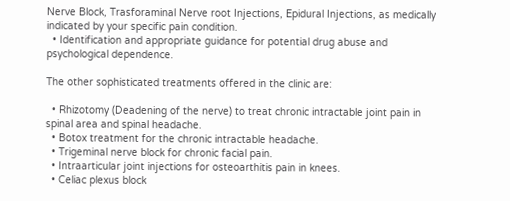Nerve Block, Trasforaminal Nerve root Injections, Epidural Injections, as medically indicated by your specific pain condition.
  • Identification and appropriate guidance for potential drug abuse and psychological dependence.

The other sophisticated treatments offered in the clinic are:

  • Rhizotomy (Deadening of the nerve) to treat chronic intractable joint pain in spinal area and spinal headache.
  • Botox treatment for the chronic intractable headache.
  • Trigeminal nerve block for chronic facial pain.
  • Intraarticular joint injections for osteoarthitis pain in knees.
  • Celiac plexus block